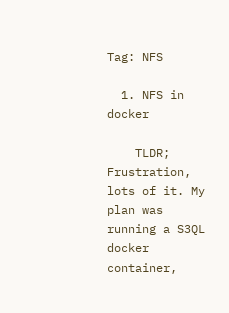Tag: NFS

  1. NFS in docker

    TLDR; Frustration, lots of it. My plan was running a S3QL docker container,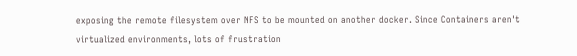exposing the remote filesystem over NFS to be mounted on another docker. Since Containers aren't virtualized environments, lots of frustration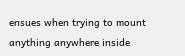ensues when trying to mount anything anywhere inside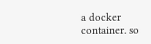a docker container. so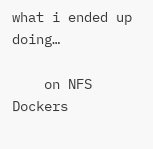what i ended up doing…

    on NFS Dockers